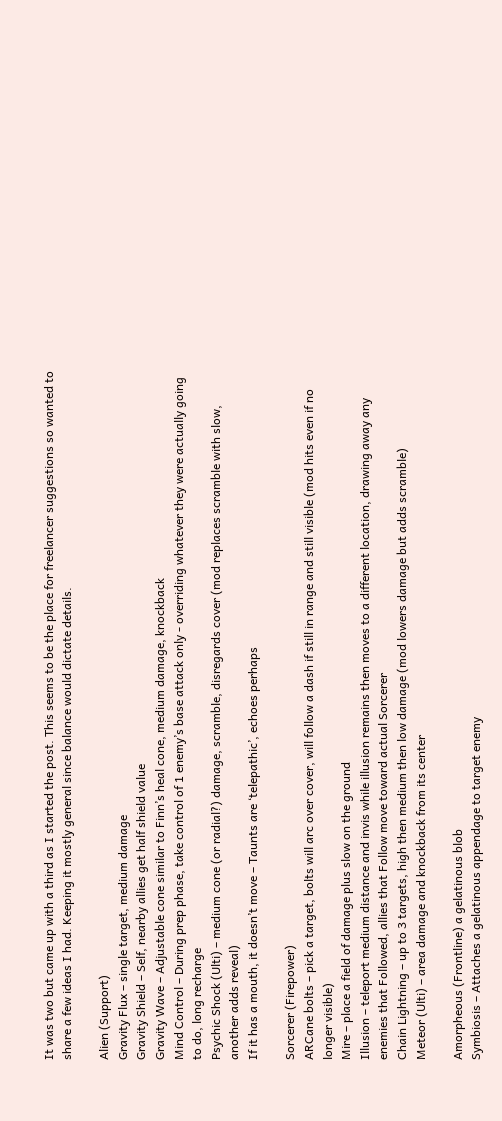It was two but came up with a third as I started the post. This seems to be the place for freelancer suggestions so wanted to share a few ideas I had. Keeping it mostly general since balance would dictate details.

Alien (Support)
Gravity Flux – single target, medium damage
Gravity Shield – Self, nearby allies get half shield value
Gravity Wave – Adjustable cone similar to Finn’s heal cone, medium damage, knockback
Mind Control – During prep phase, take control of 1 enemy’s base attack only - overriding whatever they were actually going to do, long recharge
Psychic Shock (Ulti) – medium cone (or radial?) damage, scramble, disregards cover (mod replaces scramble with slow, another adds reveal)
If it has a mouth, it doesn’t move – Taunts are ‘telepathic’, echoes perhaps

Sorcerer (Firepower)
ARCane bolts – pick a target, bolts will arc over cover, will follow a dash if still in range and still visible (mod hits even if no longer visible)
Mire – place a field of damage plus slow on the ground
Illusion – teleport medium distance and invis while illusion remains then moves to a different location, drawing away any enemies that Followed, allies that Follow move toward actual Sorcerer
Chain Lightning – up to 3 targets, high then medium then low damage (mod lowers damage but adds scramble)
Meteor (Ulti) – area damage and knockback from its center

Amorpheous (Frontline) a gelatinous blob
Symbiosis – Attaches a gelatinous appendage to target enemy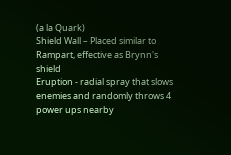(a la Quark)
Shield Wall – Placed similar to Rampart, effective as Brynn's shield
Eruption - radial spray that slows enemies and randomly throws 4 power ups nearby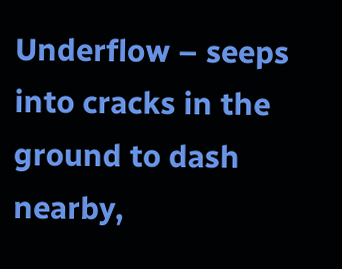Underflow – seeps into cracks in the ground to dash nearby,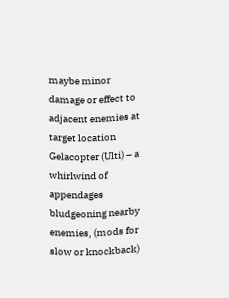maybe minor damage or effect to adjacent enemies at target location
Gelacopter (Ulti) – a whirlwind of appendages bludgeoning nearby enemies, (mods for slow or knockback)